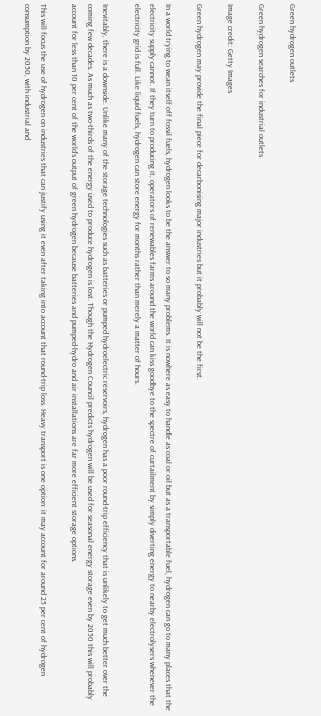Green hydrogen outlets

Green hydrogen searches for industrial outlets

Image credit: Getty Images

Green hydrogen may provide the final piece for decarbonising major industries but it probably will not be the first.

In a world trying to wean itself off fossil fuels, hydrogen looks to be the answer to so many problems. It is nowhere as easy to handle as coal or oil but as a transportable fuel, hydrogen can go to many places that the electricity supply cannot. If they turn to producing it, operators of renewables farms around the world can kiss goodbye to the spectre of curtailment by simply diverting energy to nearby electrolysers whenever the electricity grid is full. Like liquid fuels, hydrogen can store energy for months rather than merely a matter of hours.

Inevitably, there is a downside. Unlike many of the storage technologies such as batteries or pumped hydroelectric reservoirs, hydrogen has a poor round-trip efficiency that is unlikely to get much better over the coming few decades. As much as two-thirds of the energy used to produce hydrogen is lost. Though the Hydrogen Council predicts hydrogen will be used for seasonal energy storage even by 2050 this will probably account for less than 10 per cent of the world’s output of green hydrogen because batteries and pumped-hydro and air installations are far more efficient storage options.

This will focus the use of hydrogen on industries that can justify using it even after taking into account that round-trip loss. Heavy transport is one option: it may account for around 25 per cent of hydrogen consumption by 2050, with industrial and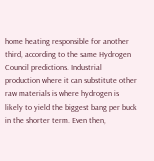home heating responsible for another third, according to the same Hydrogen Council predictions. Industrial production where it can substitute other raw materials is where hydrogen is likely to yield the biggest bang per buck in the shorter term. Even then,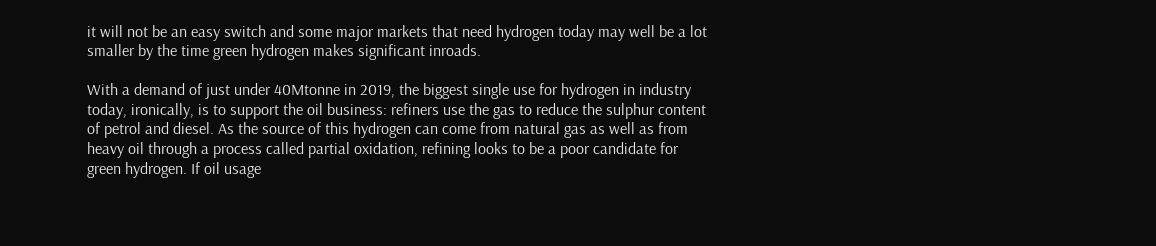it will not be an easy switch and some major markets that need hydrogen today may well be a lot smaller by the time green hydrogen makes significant inroads.

With a demand of just under 40Mtonne in 2019, the biggest single use for hydrogen in industry today, ironically, is to support the oil business: refiners use the gas to reduce the sulphur content of petrol and diesel. As the source of this hydrogen can come from natural gas as well as from heavy oil through a process called partial oxidation, refining looks to be a poor candidate for green hydrogen. If oil usage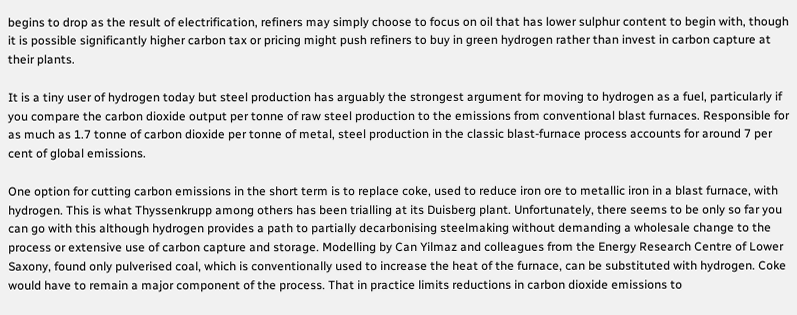begins to drop as the result of electrification, refiners may simply choose to focus on oil that has lower sulphur content to begin with, though it is possible significantly higher carbon tax or pricing might push refiners to buy in green hydrogen rather than invest in carbon capture at their plants.

It is a tiny user of hydrogen today but steel production has arguably the strongest argument for moving to hydrogen as a fuel, particularly if you compare the carbon dioxide output per tonne of raw steel production to the emissions from conventional blast furnaces. Responsible for as much as 1.7 tonne of carbon dioxide per tonne of metal, steel production in the classic blast-furnace process accounts for around 7 per cent of global emissions.

One option for cutting carbon emissions in the short term is to replace coke, used to reduce iron ore to metallic iron in a blast furnace, with hydrogen. This is what Thyssenkrupp among others has been trialling at its Duisberg plant. Unfortunately, there seems to be only so far you can go with this although hydrogen provides a path to partially decarbonising steelmaking without demanding a wholesale change to the process or extensive use of carbon capture and storage. Modelling by Can Yilmaz and colleagues from the Energy Research Centre of Lower Saxony, found only pulverised coal, which is conventionally used to increase the heat of the furnace, can be substituted with hydrogen. Coke would have to remain a major component of the process. That in practice limits reductions in carbon dioxide emissions to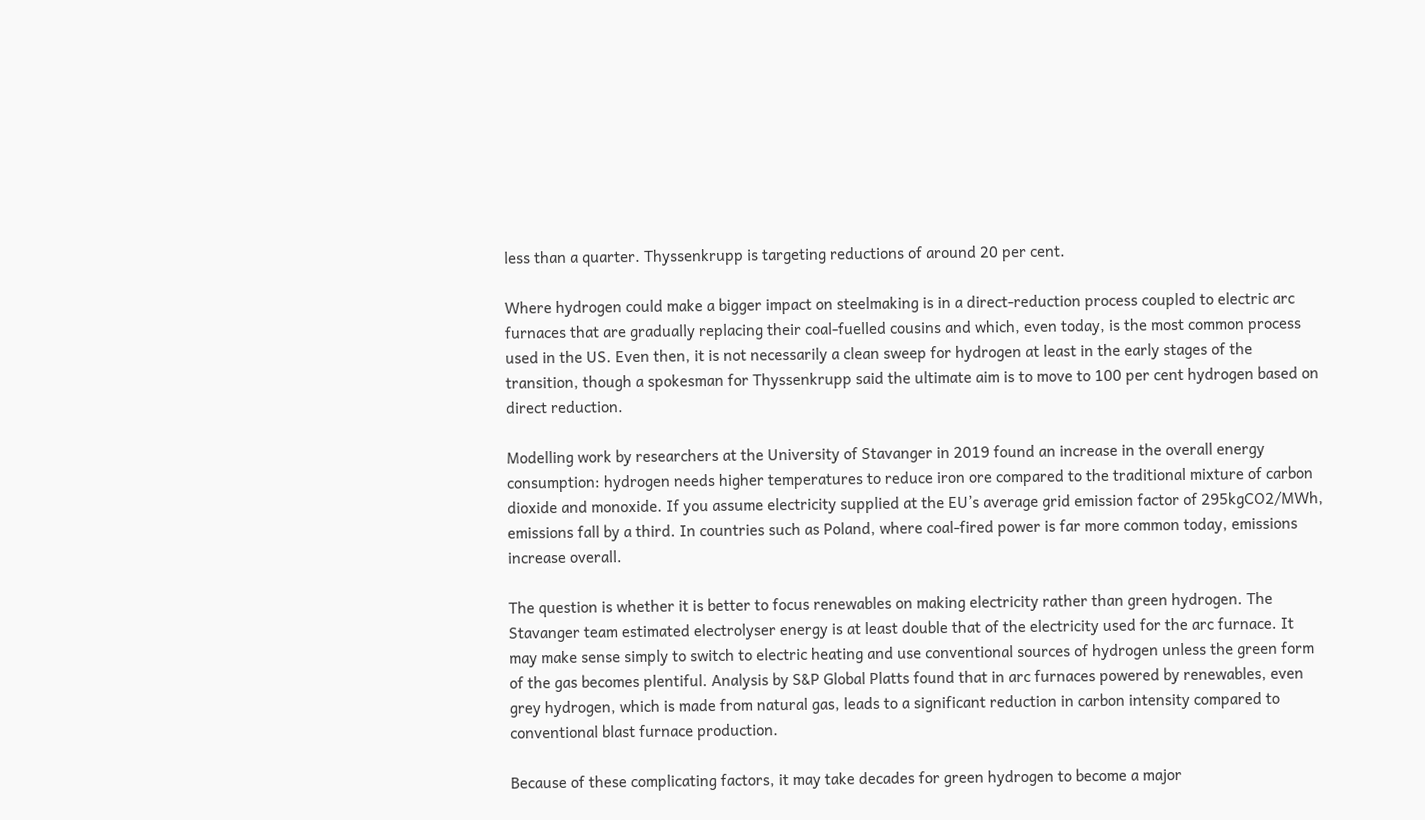less than a quarter. Thyssenkrupp is targeting reductions of around 20 per cent.

Where hydrogen could make a bigger impact on steelmaking is in a direct-reduction process coupled to electric arc furnaces that are gradually replacing their coal-fuelled cousins and which, even today, is the most common process used in the US. Even then, it is not necessarily a clean sweep for hydrogen at least in the early stages of the transition, though a spokesman for Thyssenkrupp said the ultimate aim is to move to 100 per cent hydrogen based on direct reduction.

Modelling work by researchers at the University of Stavanger in 2019 found an increase in the overall energy consumption: hydrogen needs higher temperatures to reduce iron ore compared to the traditional mixture of carbon dioxide and monoxide. If you assume electricity supplied at the EU’s average grid emission factor of 295kgCO2/MWh, emissions fall by a third. In countries such as Poland, where coal-fired power is far more common today, emissions increase overall.

The question is whether it is better to focus renewables on making electricity rather than green hydrogen. The Stavanger team estimated electrolyser energy is at least double that of the electricity used for the arc furnace. It may make sense simply to switch to electric heating and use conventional sources of hydrogen unless the green form of the gas becomes plentiful. Analysis by S&P Global Platts found that in arc furnaces powered by renewables, even grey hydrogen, which is made from natural gas, leads to a significant reduction in carbon intensity compared to conventional blast furnace production.

Because of these complicating factors, it may take decades for green hydrogen to become a major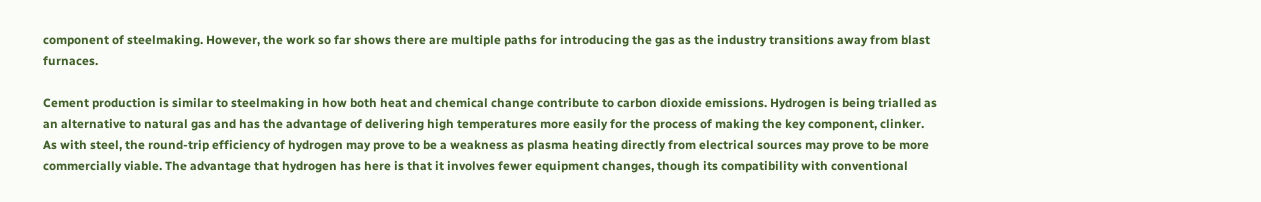component of steelmaking. However, the work so far shows there are multiple paths for introducing the gas as the industry transitions away from blast furnaces.

Cement production is similar to steelmaking in how both heat and chemical change contribute to carbon dioxide emissions. Hydrogen is being trialled as an alternative to natural gas and has the advantage of delivering high temperatures more easily for the process of making the key component, clinker. As with steel, the round-trip efficiency of hydrogen may prove to be a weakness as plasma heating directly from electrical sources may prove to be more commercially viable. The advantage that hydrogen has here is that it involves fewer equipment changes, though its compatibility with conventional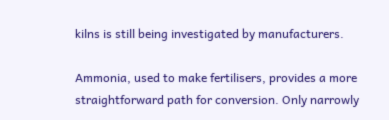kilns is still being investigated by manufacturers.

Ammonia, used to make fertilisers, provides a more straightforward path for conversion. Only narrowly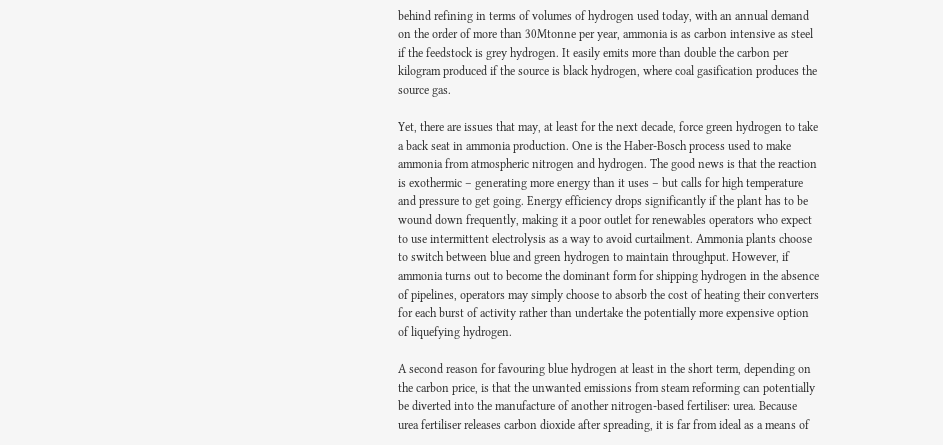behind refining in terms of volumes of hydrogen used today, with an annual demand on the order of more than 30Mtonne per year, ammonia is as carbon intensive as steel if the feedstock is grey hydrogen. It easily emits more than double the carbon per kilogram produced if the source is black hydrogen, where coal gasification produces the source gas.

Yet, there are issues that may, at least for the next decade, force green hydrogen to take a back seat in ammonia production. One is the Haber-Bosch process used to make ammonia from atmospheric nitrogen and hydrogen. The good news is that the reaction is exothermic – generating more energy than it uses – but calls for high temperature and pressure to get going. Energy efficiency drops significantly if the plant has to be wound down frequently, making it a poor outlet for renewables operators who expect to use intermittent electrolysis as a way to avoid curtailment. Ammonia plants choose to switch between blue and green hydrogen to maintain throughput. However, if ammonia turns out to become the dominant form for shipping hydrogen in the absence of pipelines, operators may simply choose to absorb the cost of heating their converters for each burst of activity rather than undertake the potentially more expensive option of liquefying hydrogen.

A second reason for favouring blue hydrogen at least in the short term, depending on the carbon price, is that the unwanted emissions from steam reforming can potentially be diverted into the manufacture of another nitrogen-based fertiliser: urea. Because urea fertiliser releases carbon dioxide after spreading, it is far from ideal as a means of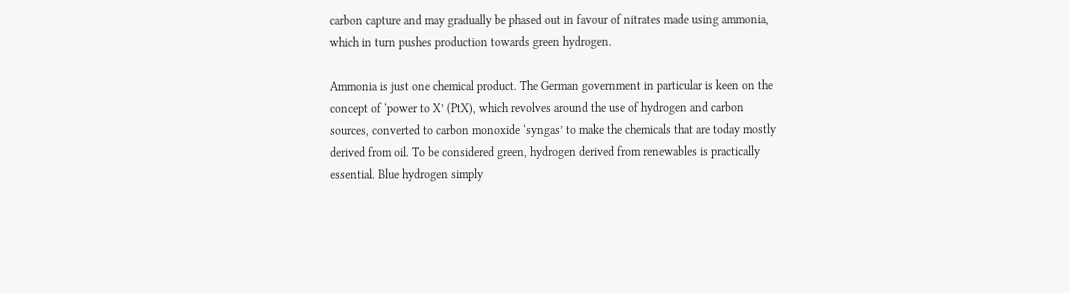carbon capture and may gradually be phased out in favour of nitrates made using ammonia, which in turn pushes production towards green hydrogen.

Ammonia is just one chemical product. The German government in particular is keen on the concept of ‘power to X’ (PtX), which revolves around the use of hydrogen and carbon sources, converted to carbon monoxide ‘syngas’ to make the chemicals that are today mostly derived from oil. To be considered green, hydrogen derived from renewables is practically essential. Blue hydrogen simply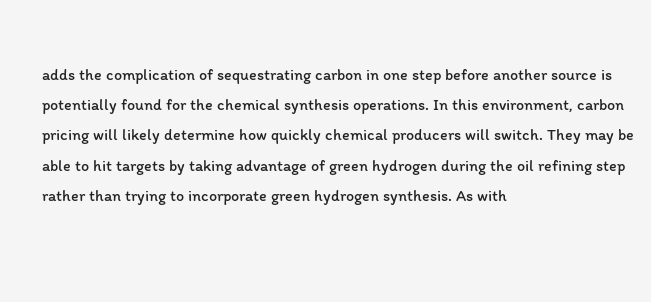adds the complication of sequestrating carbon in one step before another source is potentially found for the chemical synthesis operations. In this environment, carbon pricing will likely determine how quickly chemical producers will switch. They may be able to hit targets by taking advantage of green hydrogen during the oil refining step rather than trying to incorporate green hydrogen synthesis. As with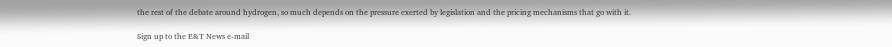the rest of the debate around hydrogen, so much depends on the pressure exerted by legislation and the pricing mechanisms that go with it.

Sign up to the E&T News e-mail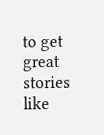to get great stories like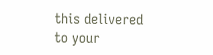this delivered to your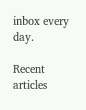inbox every day.

Recent articles